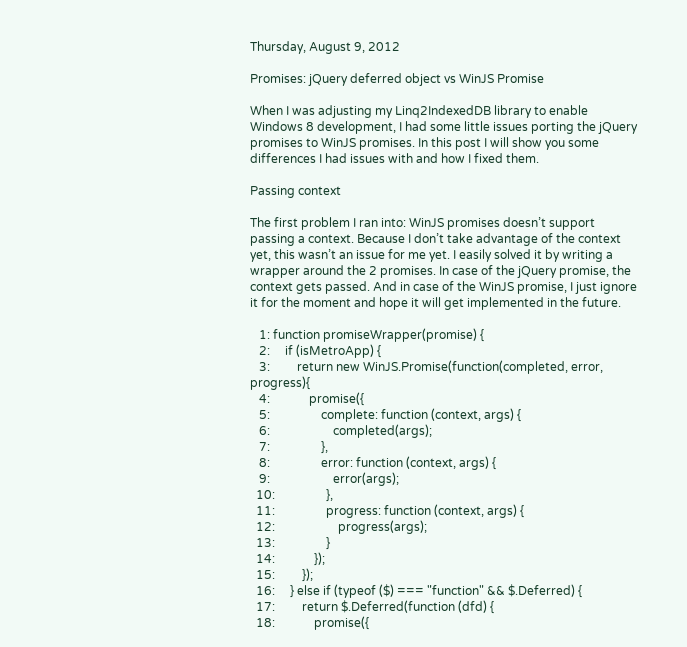Thursday, August 9, 2012

Promises: jQuery deferred object vs WinJS Promise

When I was adjusting my Linq2IndexedDB library to enable Windows 8 development, I had some little issues porting the jQuery promises to WinJS promises. In this post I will show you some differences I had issues with and how I fixed them.

Passing context

The first problem I ran into: WinJS promises doesn’t support passing a context. Because I don’t take advantage of the context yet, this wasn’t an issue for me yet. I easily solved it by writing a wrapper around the 2 promises. In case of the jQuery promise, the context gets passed. And in case of the WinJS promise, I just ignore it for the moment and hope it will get implemented in the future.

   1: function promiseWrapper(promise) {
   2:     if (isMetroApp) {
   3:         return new WinJS.Promise(function(completed, error, progress){
   4:             promise({
   5:                 complete: function (context, args) {
   6:                     completed(args);
   7:                 },
   8:                 error: function (context, args) {
   9:                     error(args);
  10:                 },
  11:                 progress: function (context, args) {
  12:                     progress(args);
  13:                 }
  14:             });
  15:         });
  16:     } else if (typeof ($) === "function" && $.Deferred) {
  17:         return $.Deferred(function (dfd) {
  18:             promise({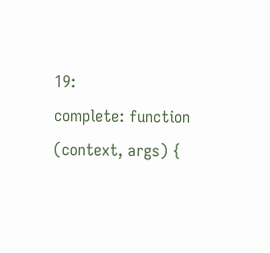19:                 complete: function (context, args) {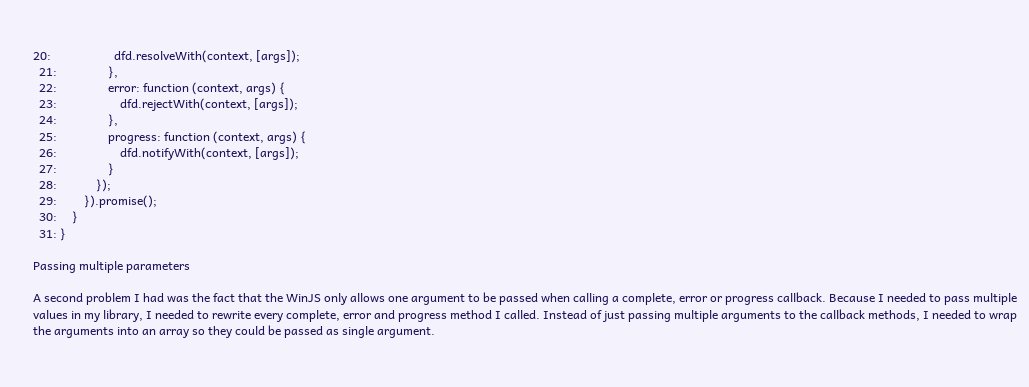20:                     dfd.resolveWith(context, [args]);
  21:                 },
  22:                 error: function (context, args) {
  23:                     dfd.rejectWith(context, [args]);
  24:                 },
  25:                 progress: function (context, args) {
  26:                     dfd.notifyWith(context, [args]);
  27:                 }
  28:             });
  29:         }).promise();
  30:     }
  31: }

Passing multiple parameters

A second problem I had was the fact that the WinJS only allows one argument to be passed when calling a complete, error or progress callback. Because I needed to pass multiple values in my library, I needed to rewrite every complete, error and progress method I called. Instead of just passing multiple arguments to the callback methods, I needed to wrap the arguments into an array so they could be passed as single argument.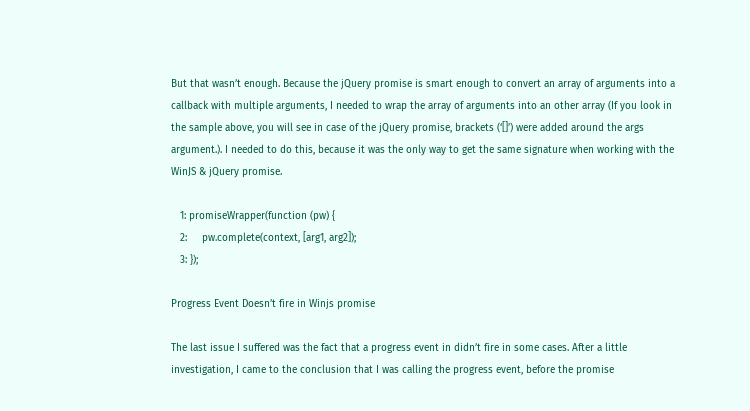But that wasn’t enough. Because the jQuery promise is smart enough to convert an array of arguments into a callback with multiple arguments, I needed to wrap the array of arguments into an other array (If you look in the sample above, you will see in case of the jQuery promise, brackets (‘[]’) were added around the args argument.). I needed to do this, because it was the only way to get the same signature when working with the WinJS & jQuery promise.

   1: promiseWrapper(function (pw) {
   2:     pw.complete(context, [arg1, arg2]);
   3: });

Progress Event Doesn’t fire in Winjs promise

The last issue I suffered was the fact that a progress event in didn’t fire in some cases. After a little investigation, I came to the conclusion that I was calling the progress event, before the promise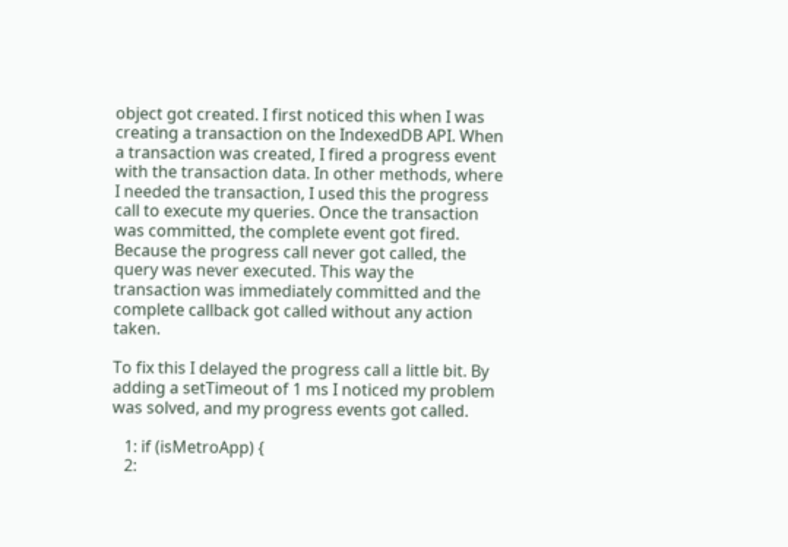object got created. I first noticed this when I was creating a transaction on the IndexedDB API. When a transaction was created, I fired a progress event with the transaction data. In other methods, where I needed the transaction, I used this the progress call to execute my queries. Once the transaction was committed, the complete event got fired. Because the progress call never got called, the query was never executed. This way the transaction was immediately committed and the complete callback got called without any action taken.

To fix this I delayed the progress call a little bit. By adding a setTimeout of 1 ms I noticed my problem was solved, and my progress events got called.

   1: if (isMetroApp) {
   2: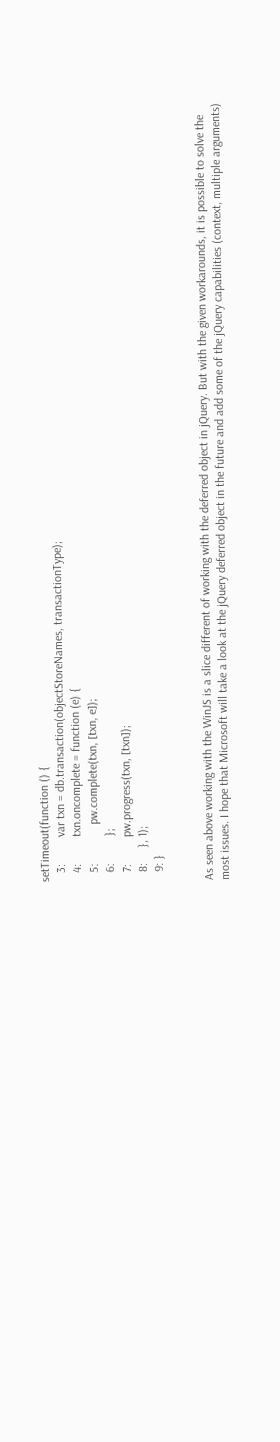setTimeout(function () {
   3:         var txn = db.transaction(objectStoreNames, transactionType);
   4:         txn.oncomplete = function (e) {
   5:             pw.complete(txn, [txn, e]);
   6:         };
   7:         pw.progress(txn, [txn]);
   8:     }, 1);
   9: }


As seen above working with the WinJS is a slice different of working with the deferred object in jQuery. But with the given workarounds, it is possible to solve the most issues. I hope that Microsoft will take a look at the jQuery deferred object in the future and add some of the jQuery capabilities (context, multiple arguments)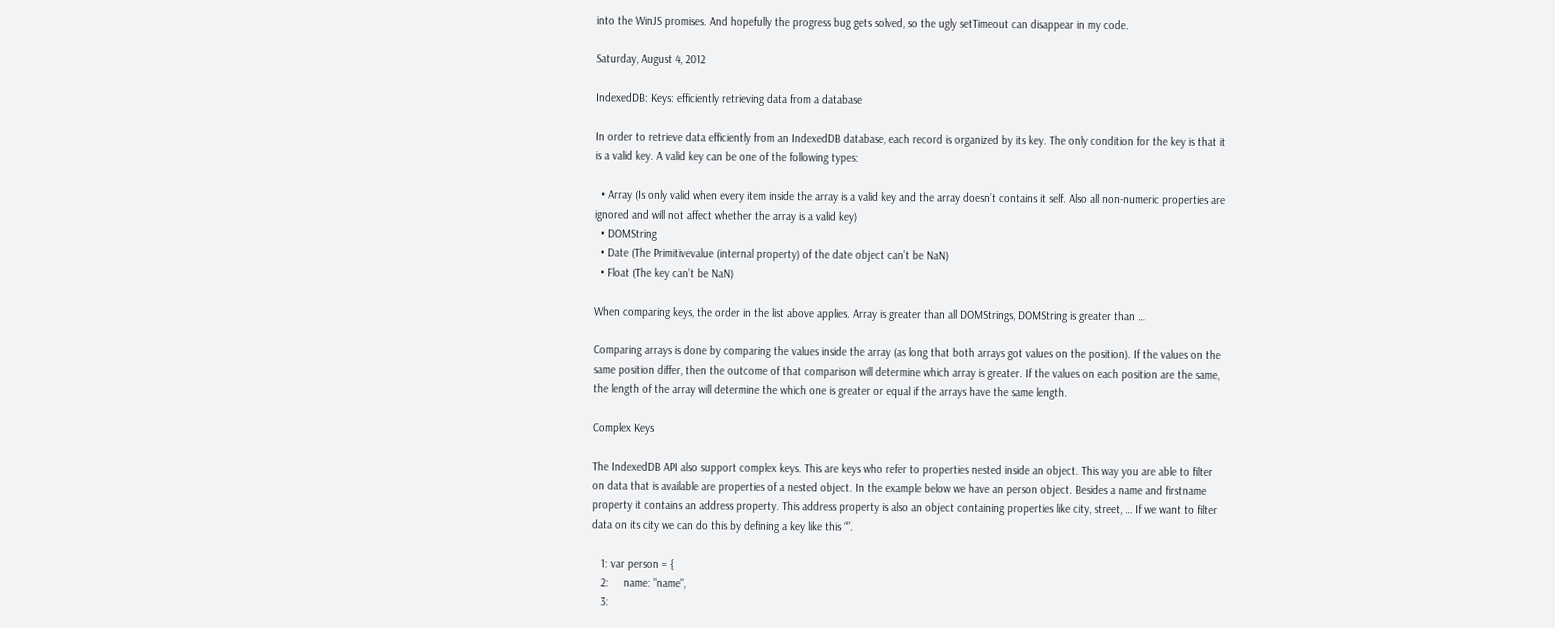into the WinJS promises. And hopefully the progress bug gets solved, so the ugly setTimeout can disappear in my code.

Saturday, August 4, 2012

IndexedDB: Keys: efficiently retrieving data from a database

In order to retrieve data efficiently from an IndexedDB database, each record is organized by its key. The only condition for the key is that it is a valid key. A valid key can be one of the following types:

  • Array (Is only valid when every item inside the array is a valid key and the array doesn’t contains it self. Also all non-numeric properties are ignored and will not affect whether the array is a valid key)
  • DOMString
  • Date (The Primitivevalue (internal property) of the date object can’t be NaN)
  • Float (The key can’t be NaN)

When comparing keys, the order in the list above applies. Array is greater than all DOMStrings, DOMString is greater than …

Comparing arrays is done by comparing the values inside the array (as long that both arrays got values on the position). If the values on the same position differ, then the outcome of that comparison will determine which array is greater. If the values on each position are the same, the length of the array will determine the which one is greater or equal if the arrays have the same length.

Complex Keys

The IndexedDB API also support complex keys. This are keys who refer to properties nested inside an object. This way you are able to filter on data that is available are properties of a nested object. In the example below we have an person object. Besides a name and firstname property it contains an address property. This address property is also an object containing properties like city, street, … If we want to filter data on its city we can do this by defining a key like this “”.

   1: var person = {
   2:     name: "name",
   3: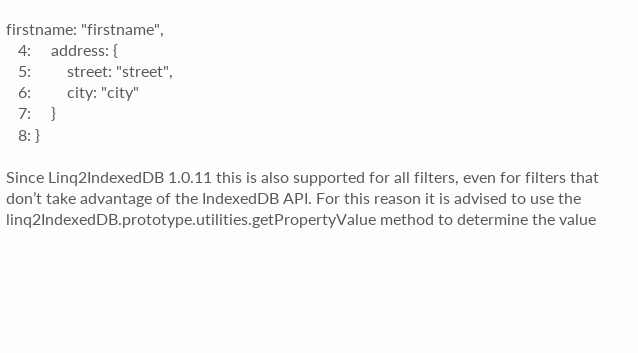firstname: "firstname",
   4:     address: {
   5:         street: "street",
   6:         city: "city"
   7:     }
   8: }

Since Linq2IndexedDB 1.0.11 this is also supported for all filters, even for filters that don’t take advantage of the IndexedDB API. For this reason it is advised to use the linq2IndexedDB.prototype.utilities.getPropertyValue method to determine the value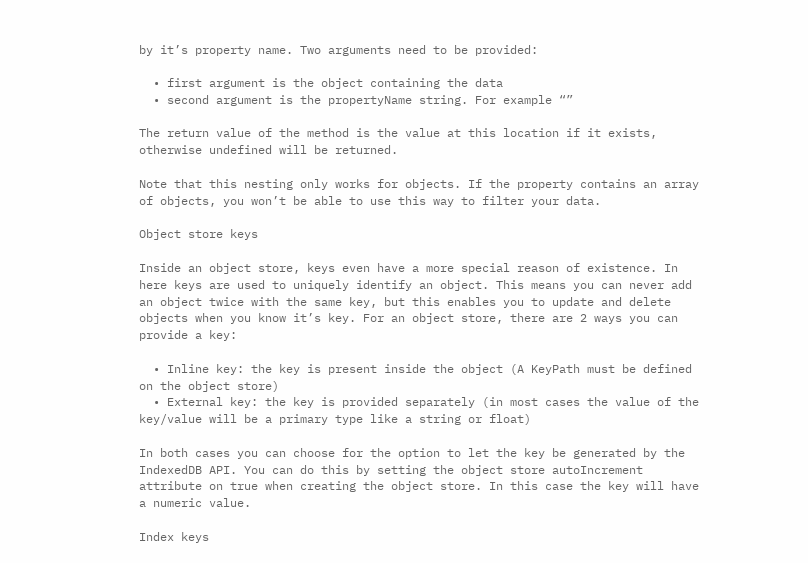by it’s property name. Two arguments need to be provided:

  • first argument is the object containing the data
  • second argument is the propertyName string. For example “”

The return value of the method is the value at this location if it exists, otherwise undefined will be returned.

Note that this nesting only works for objects. If the property contains an array of objects, you won’t be able to use this way to filter your data.

Object store keys

Inside an object store, keys even have a more special reason of existence. In here keys are used to uniquely identify an object. This means you can never add an object twice with the same key, but this enables you to update and delete objects when you know it’s key. For an object store, there are 2 ways you can provide a key:

  • Inline key: the key is present inside the object (A KeyPath must be defined on the object store)
  • External key: the key is provided separately (in most cases the value of the key/value will be a primary type like a string or float)

In both cases you can choose for the option to let the key be generated by the IndexedDB API. You can do this by setting the object store autoIncrement attribute on true when creating the object store. In this case the key will have a numeric value.

Index keys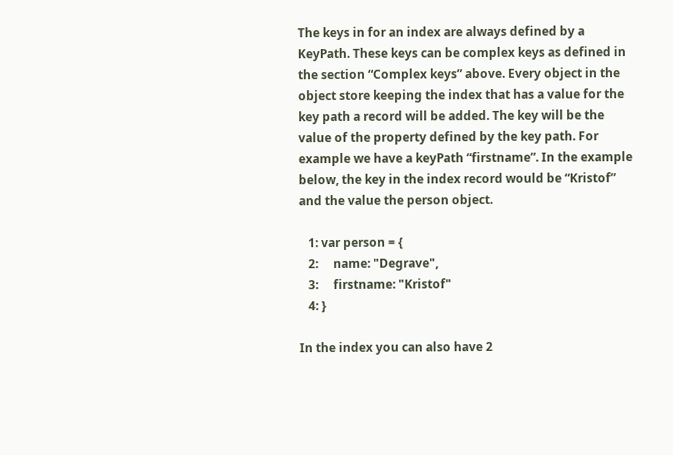The keys in for an index are always defined by a KeyPath. These keys can be complex keys as defined in the section “Complex keys” above. Every object in the object store keeping the index that has a value for the key path a record will be added. The key will be the value of the property defined by the key path. For example we have a keyPath “firstname”. In the example below, the key in the index record would be “Kristof” and the value the person object.

   1: var person = {
   2:     name: "Degrave",
   3:     firstname: "Kristof"
   4: }

In the index you can also have 2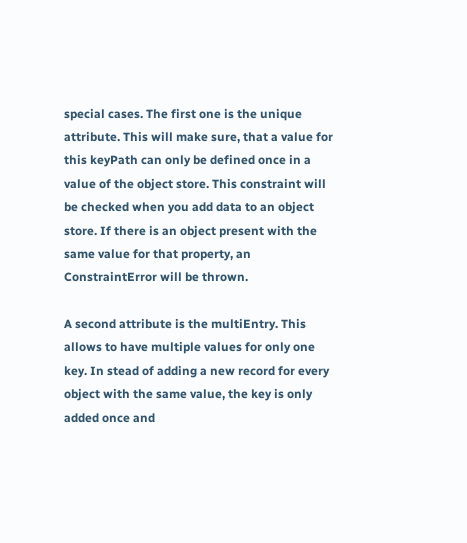special cases. The first one is the unique attribute. This will make sure, that a value for this keyPath can only be defined once in a value of the object store. This constraint will be checked when you add data to an object store. If there is an object present with the same value for that property, an ConstraintError will be thrown.

A second attribute is the multiEntry. This allows to have multiple values for only one key. In stead of adding a new record for every object with the same value, the key is only added once and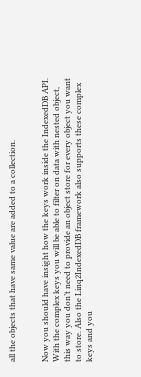all the objects that have same value are added to a collection.


Now you should have insight how the keys work inside the IndexedDB API. With the complex keys you will be able to filter on data with nested object, this way you don’t need to provide an object store for every object you want to store. Also the Linq2IndexedDB framework also supports these complex keys and you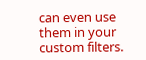can even use them in your custom filters.